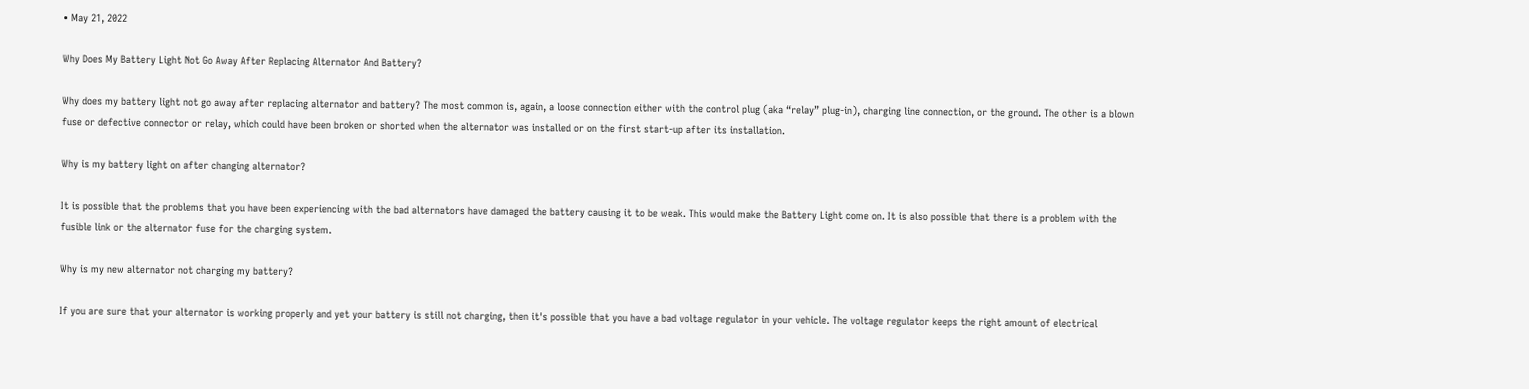• May 21, 2022

Why Does My Battery Light Not Go Away After Replacing Alternator And Battery?

Why does my battery light not go away after replacing alternator and battery? The most common is, again, a loose connection either with the control plug (aka “relay” plug-in), charging line connection, or the ground. The other is a blown fuse or defective connector or relay, which could have been broken or shorted when the alternator was installed or on the first start-up after its installation.

Why is my battery light on after changing alternator?

It is possible that the problems that you have been experiencing with the bad alternators have damaged the battery causing it to be weak. This would make the Battery Light come on. It is also possible that there is a problem with the fusible link or the alternator fuse for the charging system.

Why is my new alternator not charging my battery?

If you are sure that your alternator is working properly and yet your battery is still not charging, then it's possible that you have a bad voltage regulator in your vehicle. The voltage regulator keeps the right amount of electrical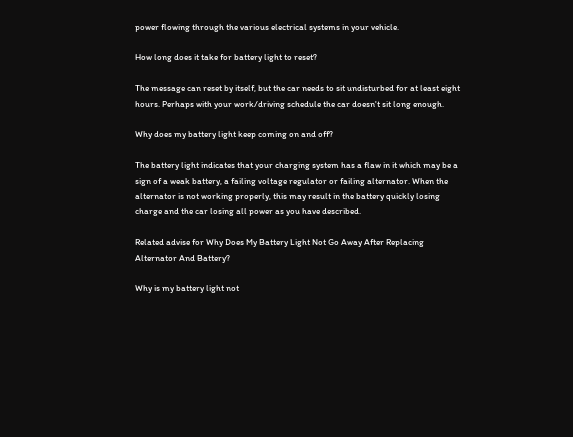power flowing through the various electrical systems in your vehicle.

How long does it take for battery light to reset?

The message can reset by itself, but the car needs to sit undisturbed for at least eight hours. Perhaps with your work/driving schedule the car doesn't sit long enough.

Why does my battery light keep coming on and off?

The battery light indicates that your charging system has a flaw in it which may be a sign of a weak battery, a failing voltage regulator or failing alternator. When the alternator is not working properly, this may result in the battery quickly losing charge and the car losing all power as you have described.

Related advise for Why Does My Battery Light Not Go Away After Replacing Alternator And Battery?

Why is my battery light not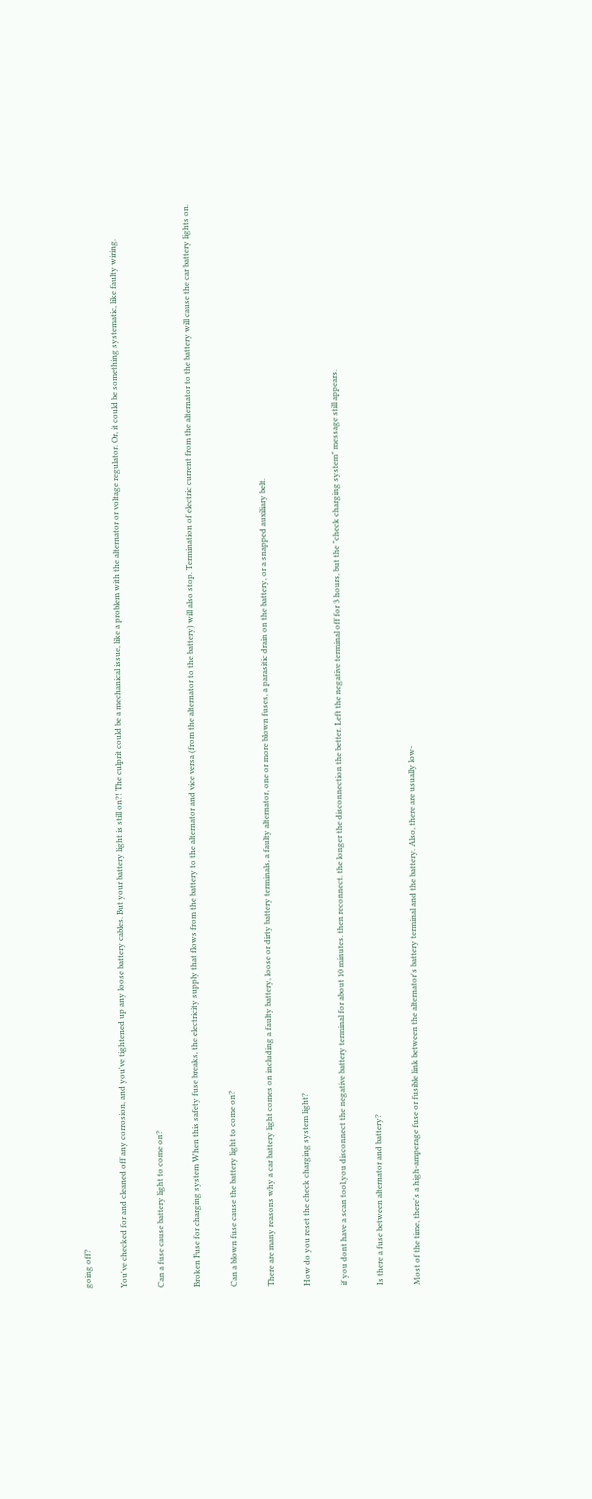going off?

You've checked for and cleaned off any corrosion, and you've tightened up any loose battery cables. But your battery light is still on?! The culprit could be a mechanical issue, like a problem with the alternator or voltage regulator. Or, it could be something systematic, like faulty wiring.

Can a fuse cause battery light to come on?

Broken Fuse for charging system When this safety fuse breaks, the electricity supply that flows from the battery to the alternator and vice versa (from the alternator to the battery) will also stop. Termination of electric current from the alternator to the battery will cause the car battery lights on.

Can a blown fuse cause the battery light to come on?

There are many reasons why a car battery light comes on including a faulty battery, loose or dirty battery terminals, a faulty alternator, one or more blown fuses, a parasitic drain on the battery, or a snapped auxiliary belt.

How do you reset the check charging system light?

if you dont have a scan tool,you disconnect the negative battery terminal for about 10 minutes. then reconnect. the longer the disconnection the better. Left the negative terminal off for 3 hours, but the "check charging system" message still appears.

Is there a fuse between alternator and battery?

Most of the time, there's a high-amperage fuse or fusible link between the alternator's battery terminal and the battery. Also, there are usually low-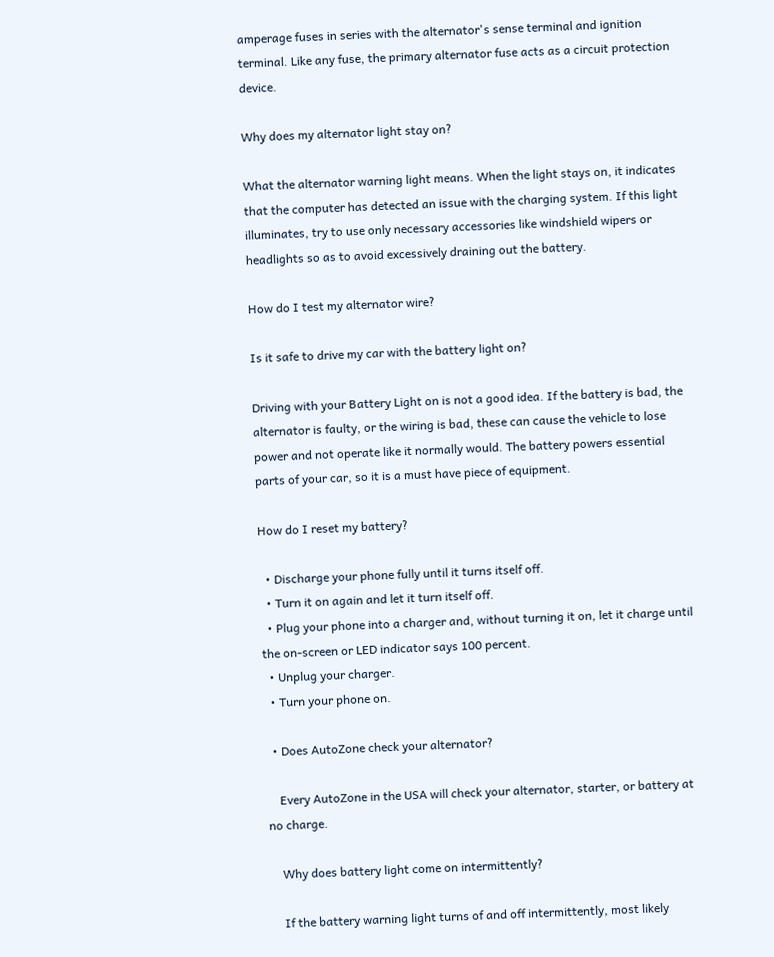amperage fuses in series with the alternator's sense terminal and ignition terminal. Like any fuse, the primary alternator fuse acts as a circuit protection device.

Why does my alternator light stay on?

What the alternator warning light means. When the light stays on, it indicates that the computer has detected an issue with the charging system. If this light illuminates, try to use only necessary accessories like windshield wipers or headlights so as to avoid excessively draining out the battery.

How do I test my alternator wire?

Is it safe to drive my car with the battery light on?

Driving with your Battery Light on is not a good idea. If the battery is bad, the alternator is faulty, or the wiring is bad, these can cause the vehicle to lose power and not operate like it normally would. The battery powers essential parts of your car, so it is a must have piece of equipment.

How do I reset my battery?

  • Discharge your phone fully until it turns itself off.
  • Turn it on again and let it turn itself off.
  • Plug your phone into a charger and, without turning it on, let it charge until the on-screen or LED indicator says 100 percent.
  • Unplug your charger.
  • Turn your phone on.

  • Does AutoZone check your alternator?

    Every AutoZone in the USA will check your alternator, starter, or battery at no charge.

    Why does battery light come on intermittently?

    If the battery warning light turns of and off intermittently, most likely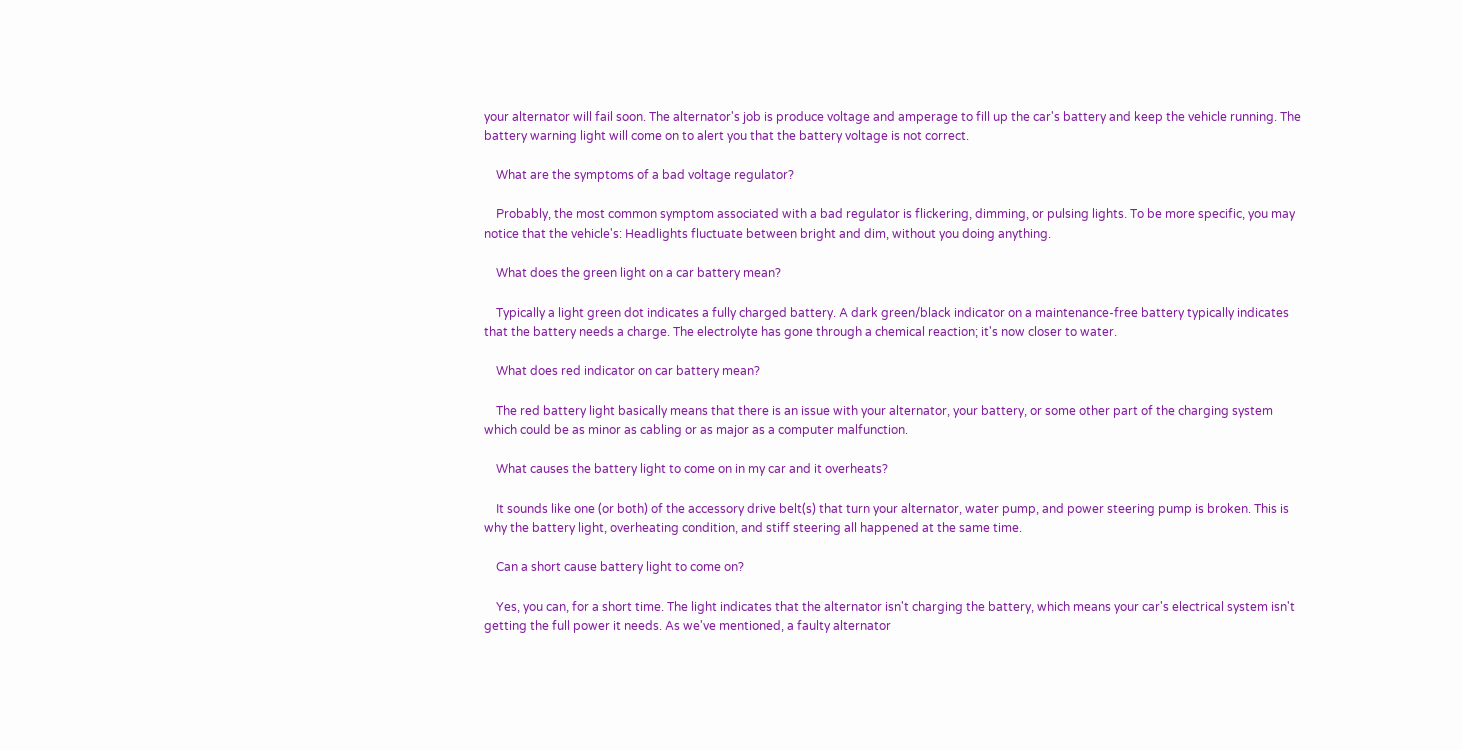your alternator will fail soon. The alternator's job is produce voltage and amperage to fill up the car's battery and keep the vehicle running. The battery warning light will come on to alert you that the battery voltage is not correct.

    What are the symptoms of a bad voltage regulator?

    Probably, the most common symptom associated with a bad regulator is flickering, dimming, or pulsing lights. To be more specific, you may notice that the vehicle's: Headlights fluctuate between bright and dim, without you doing anything.

    What does the green light on a car battery mean?

    Typically a light green dot indicates a fully charged battery. A dark green/black indicator on a maintenance-free battery typically indicates that the battery needs a charge. The electrolyte has gone through a chemical reaction; it's now closer to water.

    What does red indicator on car battery mean?

    The red battery light basically means that there is an issue with your alternator, your battery, or some other part of the charging system which could be as minor as cabling or as major as a computer malfunction.

    What causes the battery light to come on in my car and it overheats?

    It sounds like one (or both) of the accessory drive belt(s) that turn your alternator, water pump, and power steering pump is broken. This is why the battery light, overheating condition, and stiff steering all happened at the same time.

    Can a short cause battery light to come on?

    Yes, you can, for a short time. The light indicates that the alternator isn't charging the battery, which means your car's electrical system isn't getting the full power it needs. As we've mentioned, a faulty alternator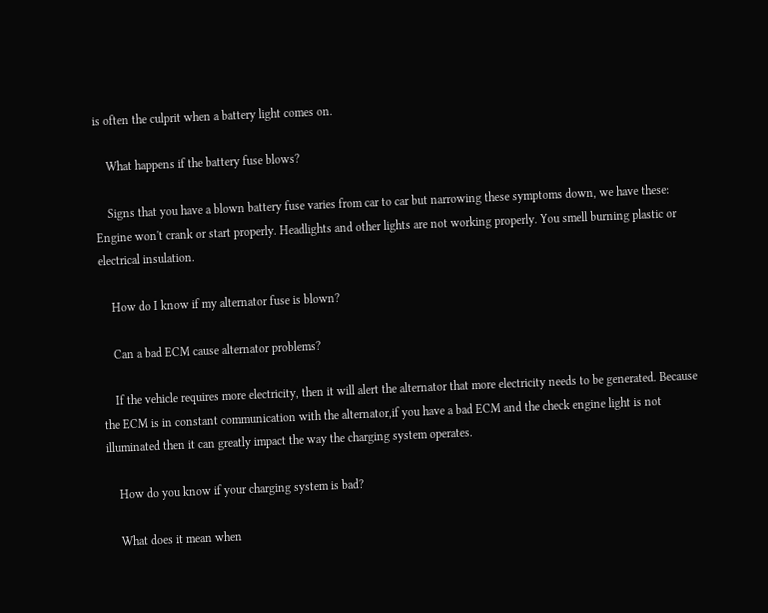is often the culprit when a battery light comes on.

    What happens if the battery fuse blows?

    Signs that you have a blown battery fuse varies from car to car but narrowing these symptoms down, we have these: Engine won't crank or start properly. Headlights and other lights are not working properly. You smell burning plastic or electrical insulation.

    How do I know if my alternator fuse is blown?

    Can a bad ECM cause alternator problems?

    If the vehicle requires more electricity, then it will alert the alternator that more electricity needs to be generated. Because the ECM is in constant communication with the alternator,if you have a bad ECM and the check engine light is not illuminated then it can greatly impact the way the charging system operates.

    How do you know if your charging system is bad?

    What does it mean when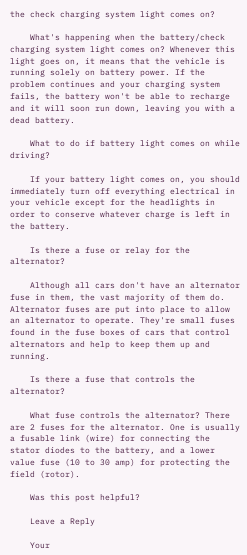the check charging system light comes on?

    What's happening when the battery/check charging system light comes on? Whenever this light goes on, it means that the vehicle is running solely on battery power. If the problem continues and your charging system fails, the battery won't be able to recharge and it will soon run down, leaving you with a dead battery.

    What to do if battery light comes on while driving?

    If your battery light comes on, you should immediately turn off everything electrical in your vehicle except for the headlights in order to conserve whatever charge is left in the battery.

    Is there a fuse or relay for the alternator?

    Although all cars don't have an alternator fuse in them, the vast majority of them do. Alternator fuses are put into place to allow an alternator to operate. They're small fuses found in the fuse boxes of cars that control alternators and help to keep them up and running.

    Is there a fuse that controls the alternator?

    What fuse controls the alternator? There are 2 fuses for the alternator. One is usually a fusable link (wire) for connecting the stator diodes to the battery, and a lower value fuse (10 to 30 amp) for protecting the field (rotor).

    Was this post helpful?

    Leave a Reply

    Your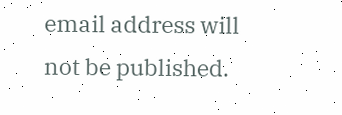email address will not be published.